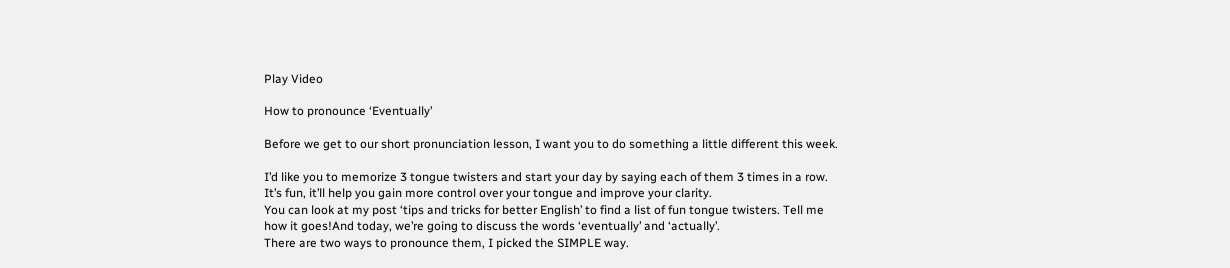Play Video

How to pronounce ‘Eventually’

Before we get to our short pronunciation lesson, I want you to do something a little different this week.

I’d like you to memorize 3 tongue twisters and start your day by saying each of them 3 times in a row. It’s fun, it’ll help you gain more control over your tongue and improve your clarity.
You can look at my post ‘tips and tricks for better English’ to find a list of fun tongue twisters. Tell me how it goes!And today, we’re going to discuss the words ‘eventually’ and ‘actually’.
There are two ways to pronounce them, I picked the SIMPLE way.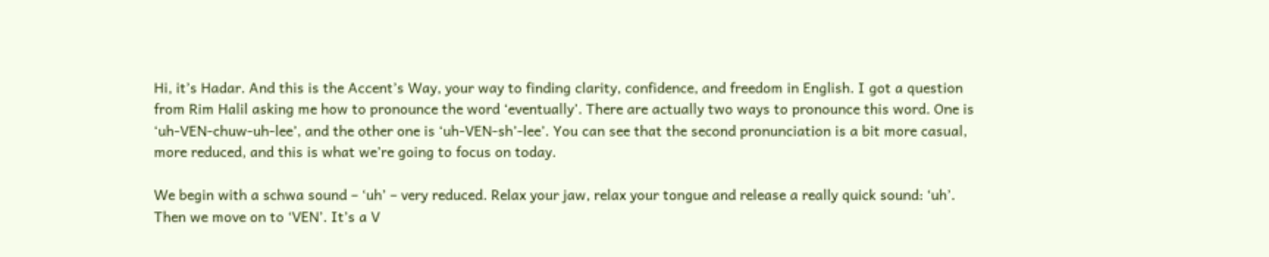Hi, it’s Hadar. And this is the Accent’s Way, your way to finding clarity, confidence, and freedom in English. I got a question from Rim Halil asking me how to pronounce the word ‘eventually’. There are actually two ways to pronounce this word. One is ‘uh-VEN-chuw-uh-lee’, and the other one is ‘uh-VEN-sh’-lee’. You can see that the second pronunciation is a bit more casual, more reduced, and this is what we’re going to focus on today.

We begin with a schwa sound – ‘uh’ – very reduced. Relax your jaw, relax your tongue and release a really quick sound: ‘uh’. Then we move on to ‘VEN’. It’s a V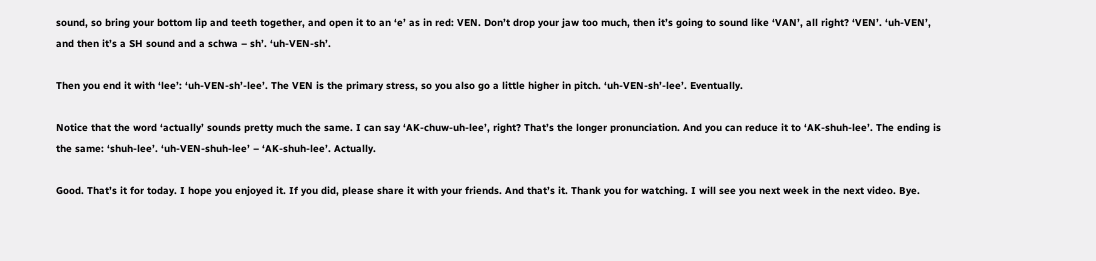sound, so bring your bottom lip and teeth together, and open it to an ‘e’ as in red: VEN. Don’t drop your jaw too much, then it’s going to sound like ‘VAN’, all right? ‘VEN’. ‘uh-VEN’, and then it’s a SH sound and a schwa – sh’. ‘uh-VEN-sh’.

Then you end it with ‘lee’: ‘uh-VEN-sh’-lee’. The VEN is the primary stress, so you also go a little higher in pitch. ‘uh-VEN-sh’-lee’. Eventually.

Notice that the word ‘actually’ sounds pretty much the same. I can say ‘AK-chuw-uh-lee’, right? That’s the longer pronunciation. And you can reduce it to ‘AK-shuh-lee’. The ending is the same: ‘shuh-lee’. ‘uh-VEN-shuh-lee’ – ‘AK-shuh-lee’. Actually.

Good. That’s it for today. I hope you enjoyed it. If you did, please share it with your friends. And that’s it. Thank you for watching. I will see you next week in the next video. Bye.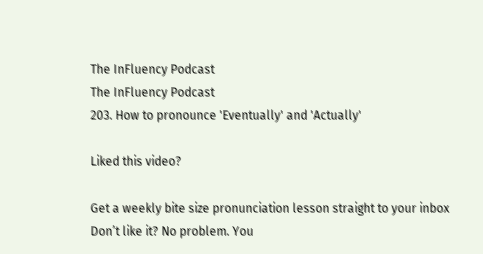The InFluency Podcast
The InFluency Podcast
203. How to pronounce 'Eventually' and 'Actually'

Liked this video?

Get a weekly bite size pronunciation lesson straight to your inbox
Don’t like it? No problem. You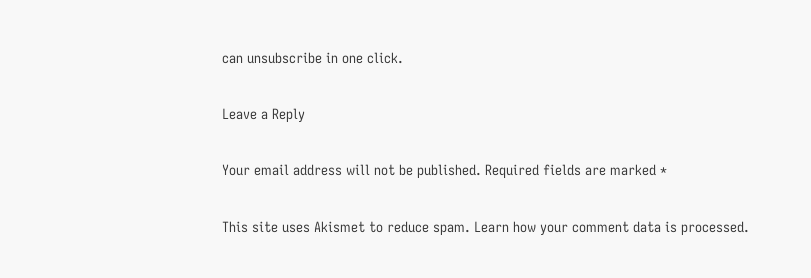can unsubscribe in one click.

Leave a Reply

Your email address will not be published. Required fields are marked *

This site uses Akismet to reduce spam. Learn how your comment data is processed.